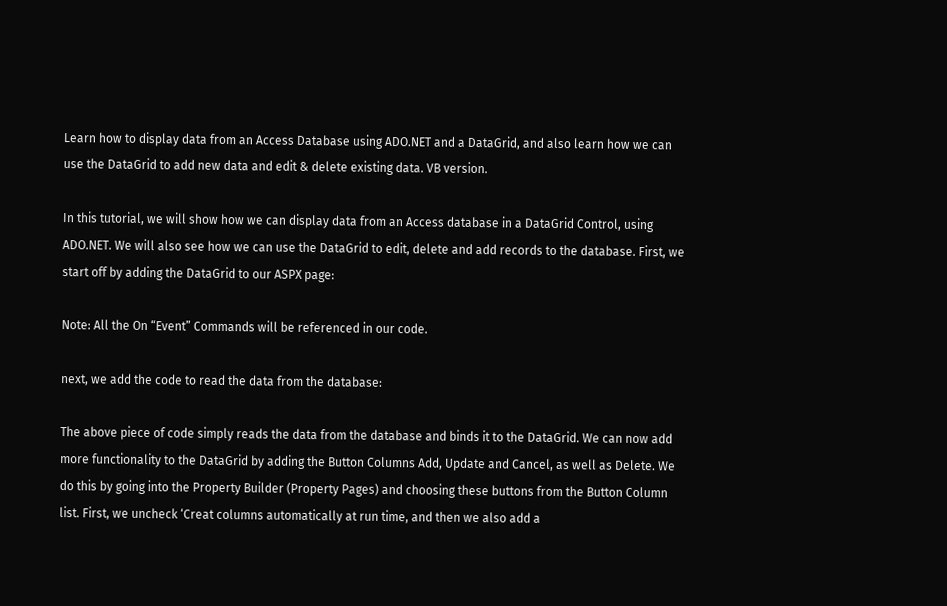Learn how to display data from an Access Database using ADO.NET and a DataGrid, and also learn how we can use the DataGrid to add new data and edit & delete existing data. VB version.

In this tutorial, we will show how we can display data from an Access database in a DataGrid Control, using ADO.NET. We will also see how we can use the DataGrid to edit, delete and add records to the database. First, we start off by adding the DataGrid to our ASPX page:

Note: All the On “Event” Commands will be referenced in our code.

next, we add the code to read the data from the database:

The above piece of code simply reads the data from the database and binds it to the DataGrid. We can now add more functionality to the DataGrid by adding the Button Columns Add, Update and Cancel, as well as Delete. We do this by going into the Property Builder (Property Pages) and choosing these buttons from the Button Column list. First, we uncheck ‘Creat columns automatically at run time, and then we also add a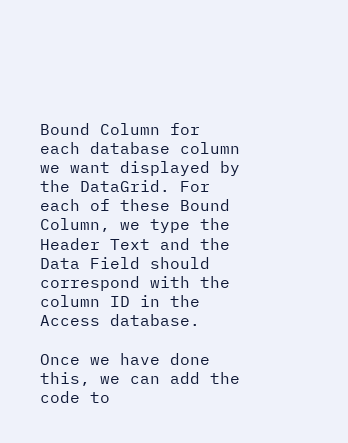Bound Column for each database column we want displayed by the DataGrid. For each of these Bound Column, we type the Header Text and the Data Field should correspond with the column ID in the Access database.

Once we have done this, we can add the code to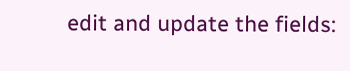edit and update the fields: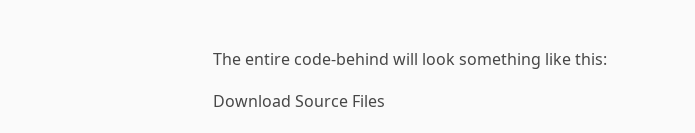The entire code-behind will look something like this:

Download Source Files